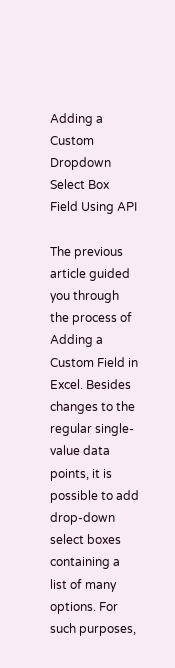Adding a Custom Dropdown Select Box Field Using API

The previous article guided you through the process of Adding a Custom Field in Excel. Besides changes to the regular single-value data points, it is possible to add drop-down select boxes containing a list of many options. For such purposes,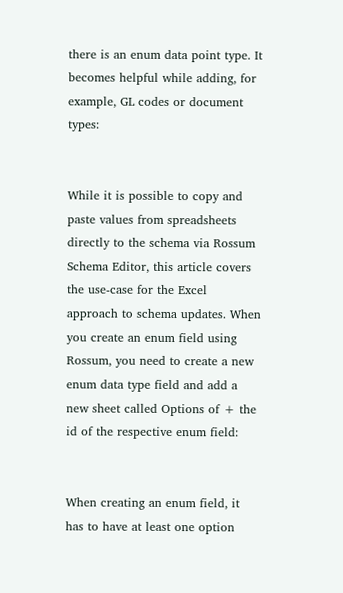there is an enum data point type. It becomes helpful while adding, for example, GL codes or document types:


While it is possible to copy and paste values from spreadsheets directly to the schema via Rossum Schema Editor, this article covers the use-case for the Excel approach to schema updates. When you create an enum field using Rossum, you need to create a new enum data type field and add a new sheet called Options of + the id of the respective enum field:


When creating an enum field, it has to have at least one option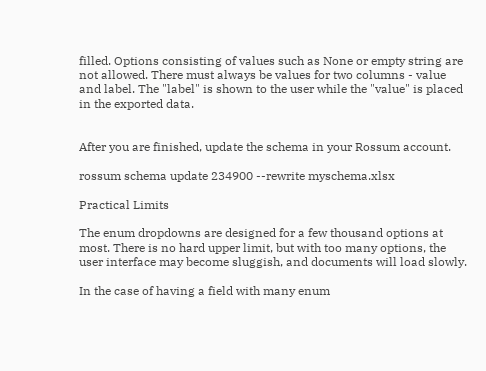filled. Options consisting of values such as None or empty string are not allowed. There must always be values for two columns - value and label. The "label" is shown to the user while the "value" is placed in the exported data.


After you are finished, update the schema in your Rossum account.

rossum schema update 234900 --rewrite myschema.xlsx

Practical Limits

The enum dropdowns are designed for a few thousand options at most. There is no hard upper limit, but with too many options, the user interface may become sluggish, and documents will load slowly.

In the case of having a field with many enum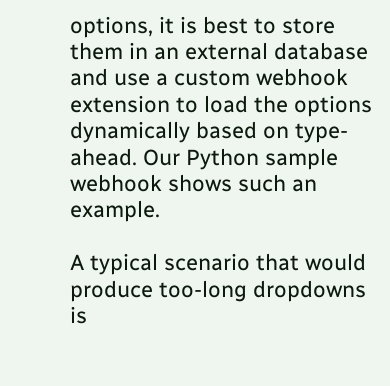options, it is best to store them in an external database and use a custom webhook extension to load the options dynamically based on type-ahead. Our Python sample webhook shows such an example.

A typical scenario that would produce too-long dropdowns is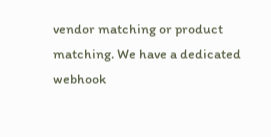vendor matching or product matching. We have a dedicated webhook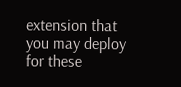extension that you may deploy for these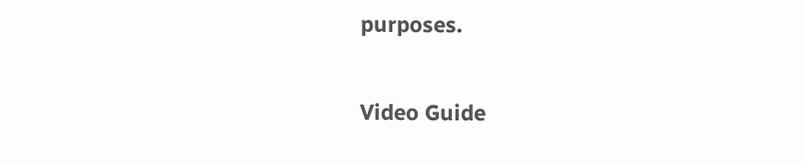purposes.

Video Guide